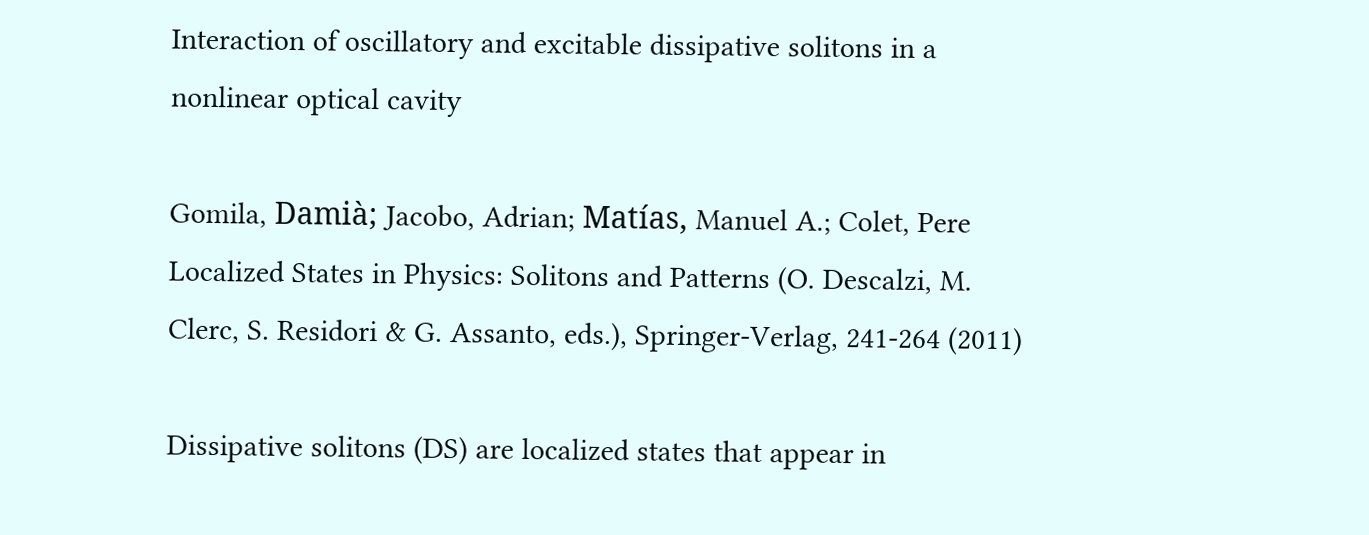Interaction of oscillatory and excitable dissipative solitons in a nonlinear optical cavity

Gomila, Damià; Jacobo, Adrian; Matías, Manuel A.; Colet, Pere
Localized States in Physics: Solitons and Patterns (O. Descalzi, M. Clerc, S. Residori & G. Assanto, eds.), Springer-Verlag, 241-264 (2011)

Dissipative solitons (DS) are localized states that appear in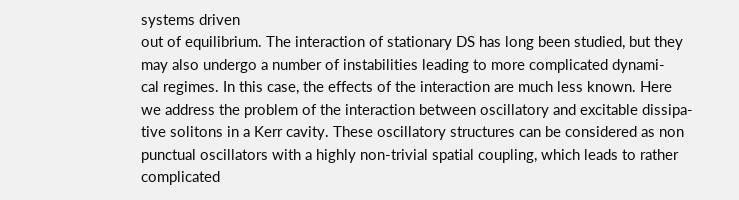systems driven
out of equilibrium. The interaction of stationary DS has long been studied, but they
may also undergo a number of instabilities leading to more complicated dynami-
cal regimes. In this case, the effects of the interaction are much less known. Here
we address the problem of the interaction between oscillatory and excitable dissipa-
tive solitons in a Kerr cavity. These oscillatory structures can be considered as non
punctual oscillators with a highly non-trivial spatial coupling, which leads to rather
complicated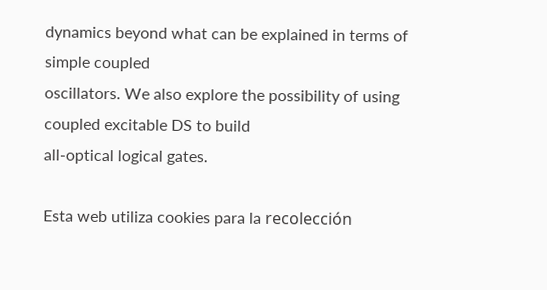dynamics beyond what can be explained in terms of simple coupled
oscillators. We also explore the possibility of using coupled excitable DS to build
all-optical logical gates.

Esta web utiliza cookies para la recolección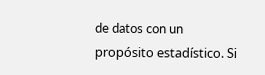de datos con un propósito estadístico. Si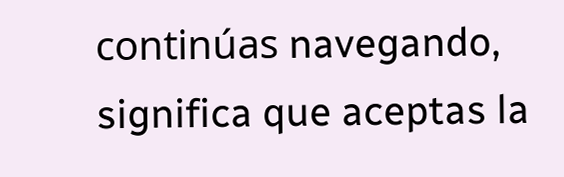continúas navegando, significa que aceptas la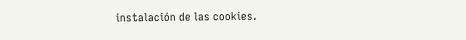instalación de las cookies.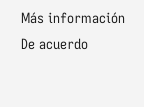Más información De acuerdo